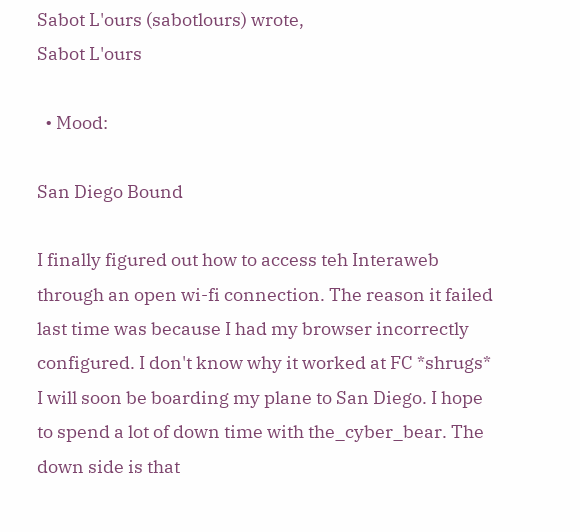Sabot L'ours (sabotlours) wrote,
Sabot L'ours

  • Mood:

San Diego Bound

I finally figured out how to access teh Interaweb through an open wi-fi connection. The reason it failed last time was because I had my browser incorrectly configured. I don't know why it worked at FC *shrugs* I will soon be boarding my plane to San Diego. I hope to spend a lot of down time with the_cyber_bear. The down side is that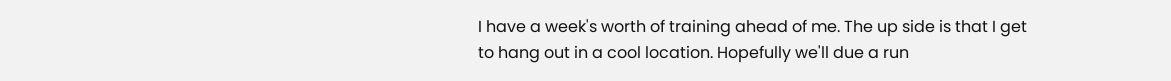I have a week's worth of training ahead of me. The up side is that I get to hang out in a cool location. Hopefully we'll due a run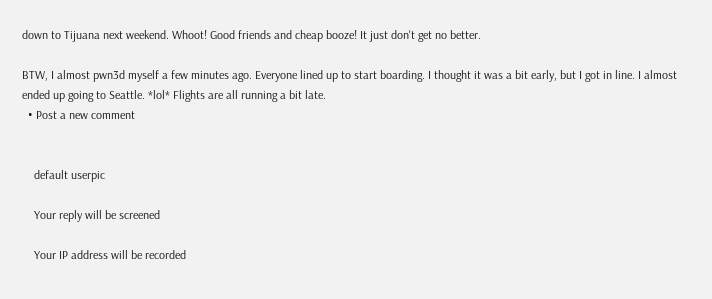down to Tijuana next weekend. Whoot! Good friends and cheap booze! It just don't get no better.

BTW, I almost pwn3d myself a few minutes ago. Everyone lined up to start boarding. I thought it was a bit early, but I got in line. I almost ended up going to Seattle. *lol* Flights are all running a bit late.
  • Post a new comment


    default userpic

    Your reply will be screened

    Your IP address will be recorded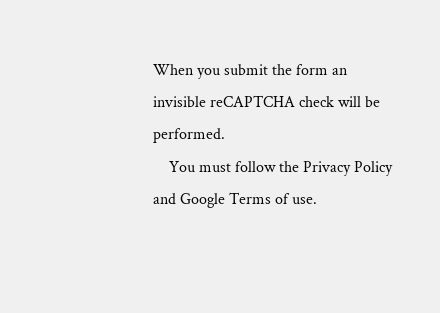When you submit the form an invisible reCAPTCHA check will be performed.
    You must follow the Privacy Policy and Google Terms of use.